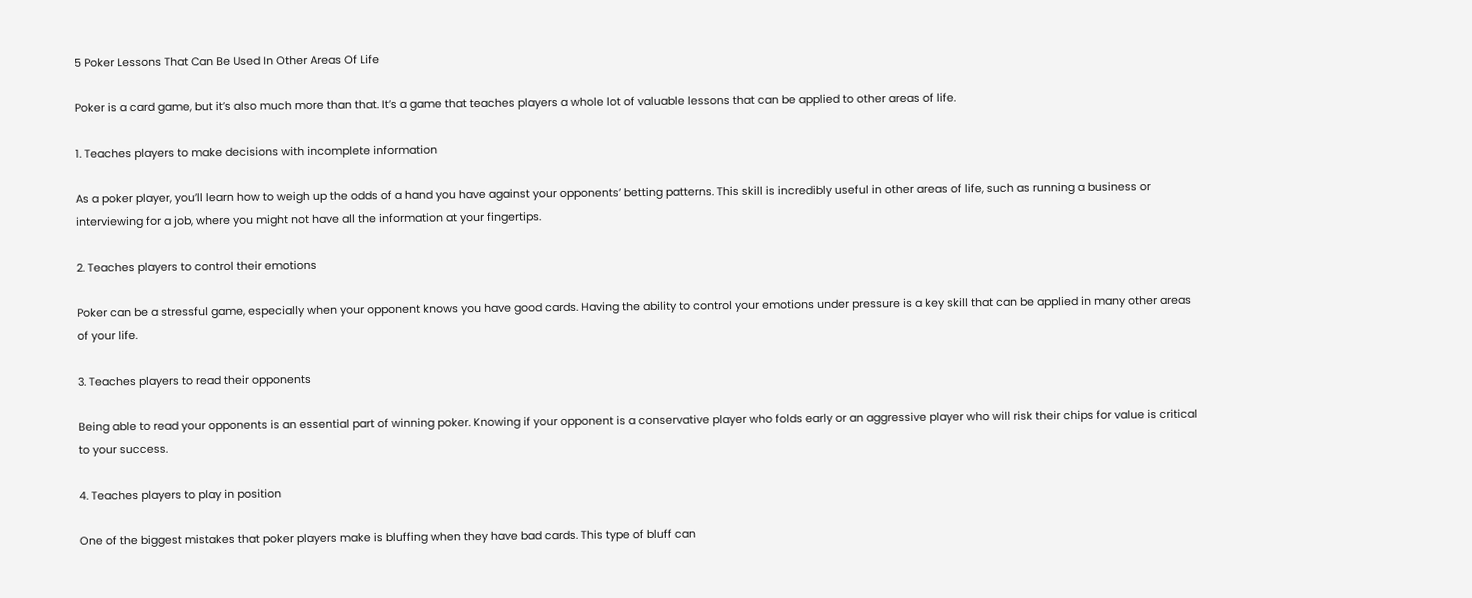5 Poker Lessons That Can Be Used In Other Areas Of Life

Poker is a card game, but it’s also much more than that. It’s a game that teaches players a whole lot of valuable lessons that can be applied to other areas of life.

1. Teaches players to make decisions with incomplete information

As a poker player, you’ll learn how to weigh up the odds of a hand you have against your opponents’ betting patterns. This skill is incredibly useful in other areas of life, such as running a business or interviewing for a job, where you might not have all the information at your fingertips.

2. Teaches players to control their emotions

Poker can be a stressful game, especially when your opponent knows you have good cards. Having the ability to control your emotions under pressure is a key skill that can be applied in many other areas of your life.

3. Teaches players to read their opponents

Being able to read your opponents is an essential part of winning poker. Knowing if your opponent is a conservative player who folds early or an aggressive player who will risk their chips for value is critical to your success.

4. Teaches players to play in position

One of the biggest mistakes that poker players make is bluffing when they have bad cards. This type of bluff can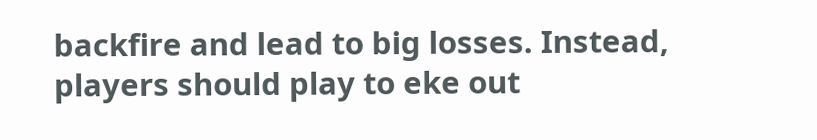backfire and lead to big losses. Instead, players should play to eke out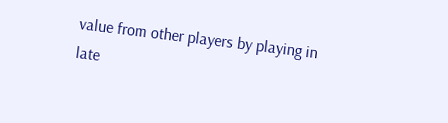value from other players by playing in late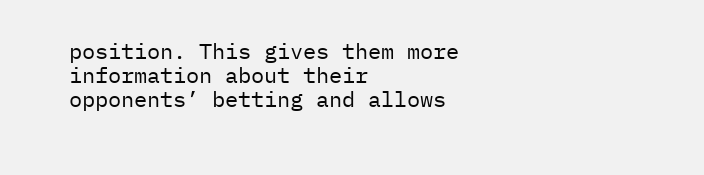position. This gives them more information about their opponents’ betting and allows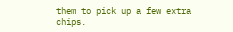them to pick up a few extra chips.